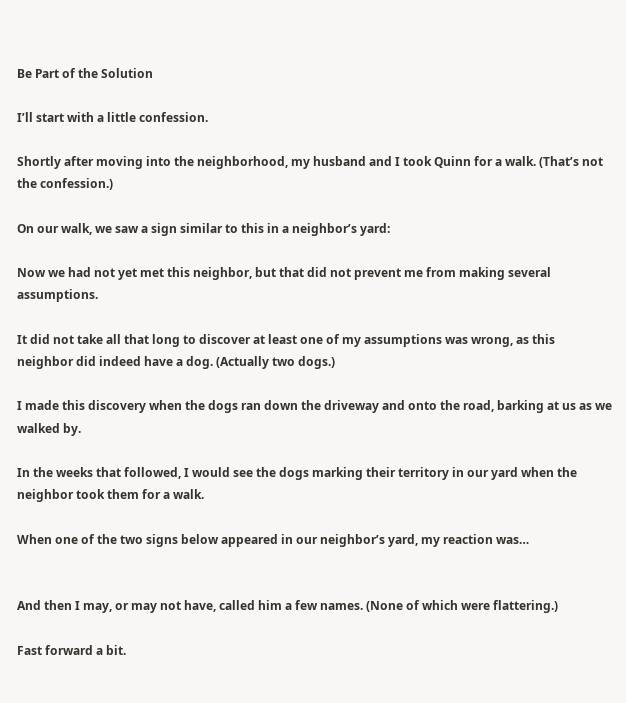Be Part of the Solution

I’ll start with a little confession.

Shortly after moving into the neighborhood, my husband and I took Quinn for a walk. (That’s not the confession.)

On our walk, we saw a sign similar to this in a neighbor’s yard:

Now we had not yet met this neighbor, but that did not prevent me from making several assumptions.

It did not take all that long to discover at least one of my assumptions was wrong, as this neighbor did indeed have a dog. (Actually two dogs.)

I made this discovery when the dogs ran down the driveway and onto the road, barking at us as we walked by.

In the weeks that followed, I would see the dogs marking their territory in our yard when the neighbor took them for a walk.

When one of the two signs below appeared in our neighbor’s yard, my reaction was…


And then I may, or may not have, called him a few names. (None of which were flattering.)

Fast forward a bit.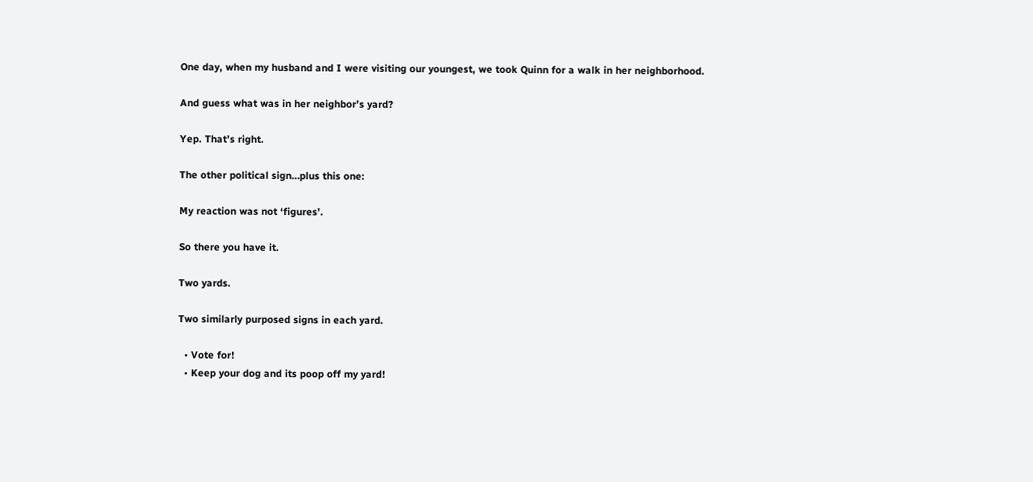One day, when my husband and I were visiting our youngest, we took Quinn for a walk in her neighborhood.

And guess what was in her neighbor’s yard?

Yep. That’s right.

The other political sign…plus this one:

My reaction was not ‘figures’.

So there you have it.

Two yards.

Two similarly purposed signs in each yard.

  • Vote for!
  • Keep your dog and its poop off my yard!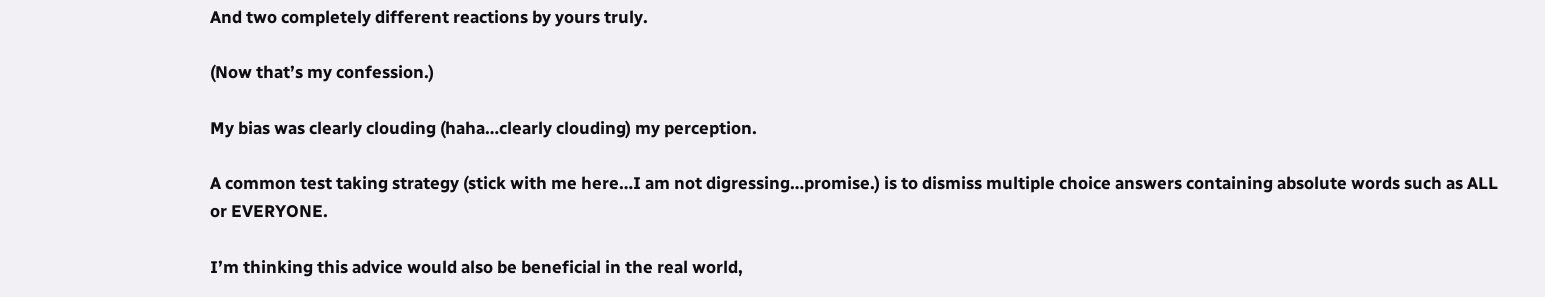And two completely different reactions by yours truly.

(Now that’s my confession.)

My bias was clearly clouding (haha…clearly clouding) my perception.

A common test taking strategy (stick with me here…I am not digressing…promise.) is to dismiss multiple choice answers containing absolute words such as ALL or EVERYONE.

I’m thinking this advice would also be beneficial in the real world,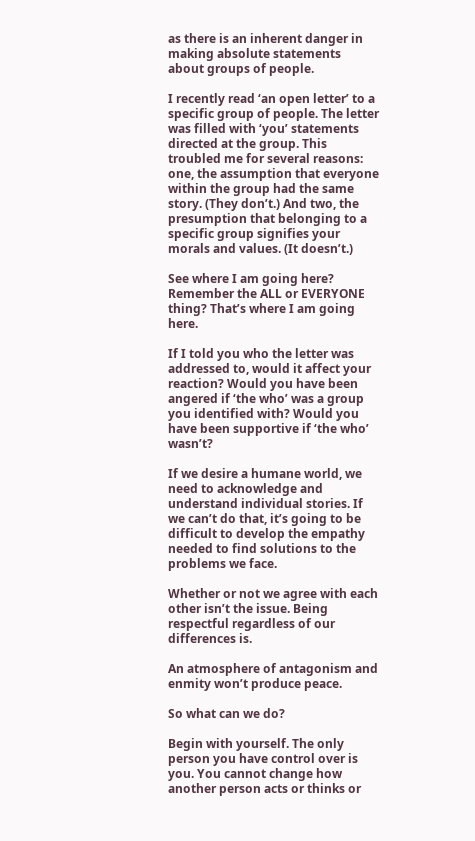as there is an inherent danger in making absolute statements about groups of people.

I recently read ‘an open letter’ to a specific group of people. The letter was filled with ‘you’ statements directed at the group. This troubled me for several reasons: one, the assumption that everyone within the group had the same story. (They don’t.) And two, the presumption that belonging to a specific group signifies your morals and values. (It doesn’t.)

See where I am going here? Remember the ALL or EVERYONE thing? That’s where I am going here.

If I told you who the letter was addressed to, would it affect your reaction? Would you have been angered if ‘the who’ was a group you identified with? Would you have been supportive if ‘the who’ wasn’t?

If we desire a humane world, we need to acknowledge and understand individual stories. If we can’t do that, it’s going to be difficult to develop the empathy needed to find solutions to the problems we face.

Whether or not we agree with each other isn’t the issue. Being respectful regardless of our differences is.

An atmosphere of antagonism and enmity won’t produce peace.

So what can we do?

Begin with yourself. The only person you have control over is you. You cannot change how another person acts or thinks or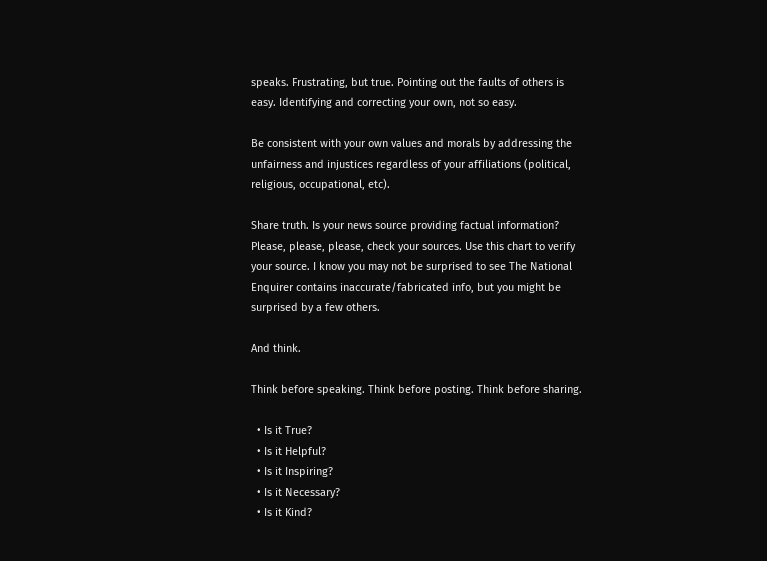speaks. Frustrating, but true. Pointing out the faults of others is easy. Identifying and correcting your own, not so easy.

Be consistent with your own values and morals by addressing the unfairness and injustices regardless of your affiliations (political, religious, occupational, etc).

Share truth. Is your news source providing factual information? Please, please, please, check your sources. Use this chart to verify your source. I know you may not be surprised to see The National Enquirer contains inaccurate/fabricated info, but you might be surprised by a few others.

And think.

Think before speaking. Think before posting. Think before sharing.

  • Is it True?
  • Is it Helpful?
  • Is it Inspiring?
  • Is it Necessary?
  • Is it Kind?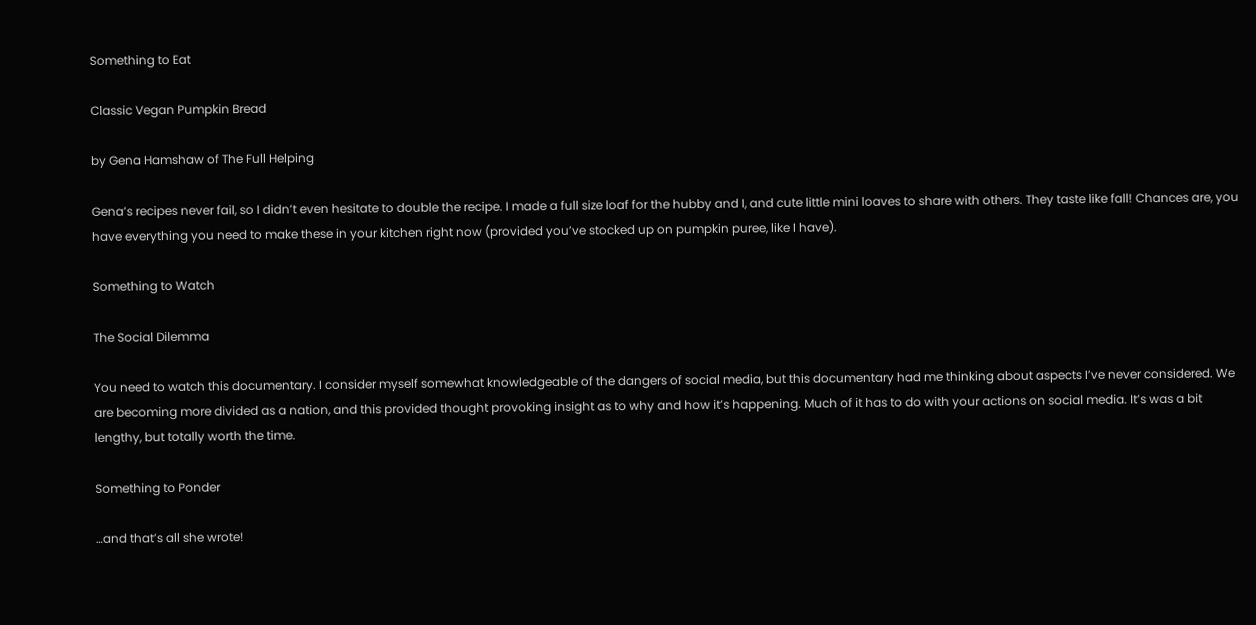Something to Eat

Classic Vegan Pumpkin Bread

by Gena Hamshaw of The Full Helping

Gena’s recipes never fail, so I didn’t even hesitate to double the recipe. I made a full size loaf for the hubby and I, and cute little mini loaves to share with others. They taste like fall! Chances are, you have everything you need to make these in your kitchen right now (provided you’ve stocked up on pumpkin puree, like I have).

Something to Watch

The Social Dilemma

You need to watch this documentary. I consider myself somewhat knowledgeable of the dangers of social media, but this documentary had me thinking about aspects I’ve never considered. We are becoming more divided as a nation, and this provided thought provoking insight as to why and how it’s happening. Much of it has to do with your actions on social media. It’s was a bit lengthy, but totally worth the time.

Something to Ponder

…and that’s all she wrote!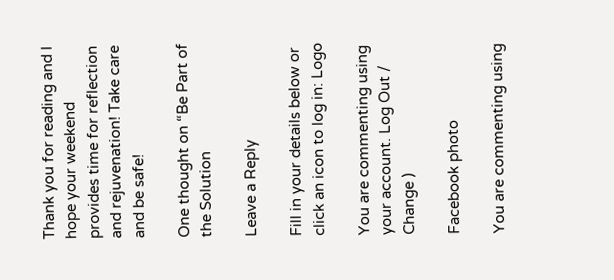Thank you for reading and I hope your weekend provides time for reflection and rejuvenation! Take care and be safe!

One thought on “Be Part of the Solution

Leave a Reply

Fill in your details below or click an icon to log in: Logo

You are commenting using your account. Log Out /  Change )

Facebook photo

You are commenting using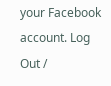your Facebook account. Log Out /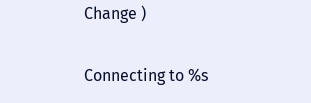Change )

Connecting to %s